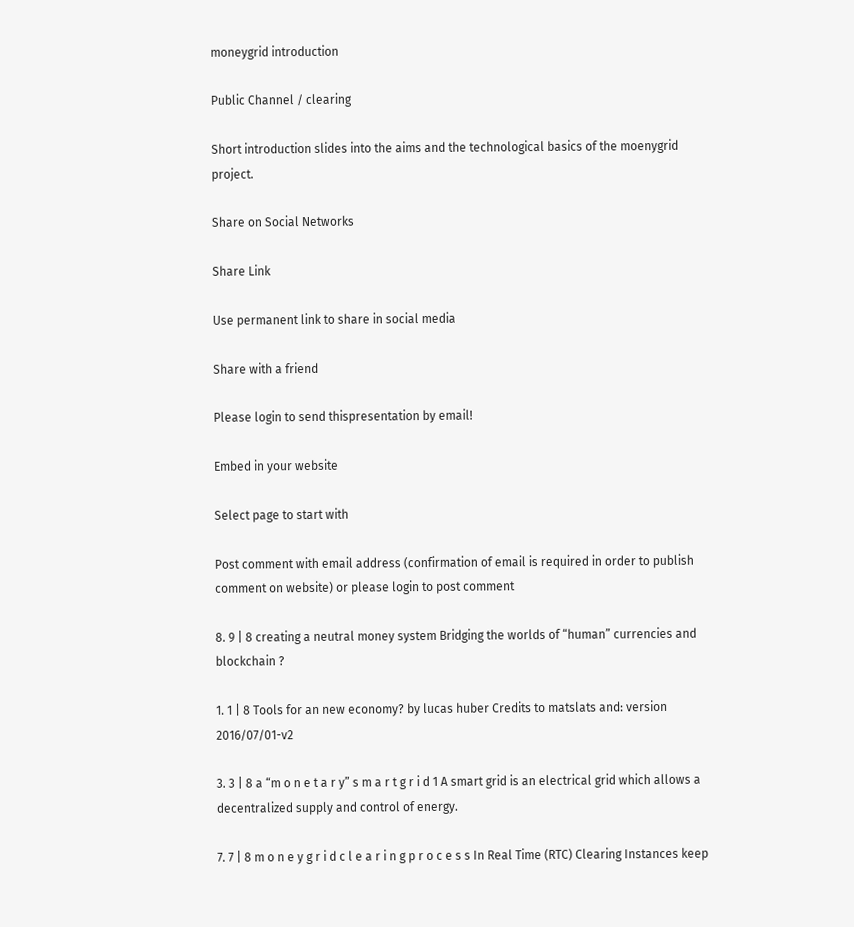moneygrid introduction

Public Channel / clearing

Short introduction slides into the aims and the technological basics of the moenygrid project.

Share on Social Networks

Share Link

Use permanent link to share in social media

Share with a friend

Please login to send thispresentation by email!

Embed in your website

Select page to start with

Post comment with email address (confirmation of email is required in order to publish comment on website) or please login to post comment

8. 9 | 8 creating a neutral money system Bridging the worlds of “human” currencies and blockchain ?

1. 1 | 8 Tools for an new economy? by lucas huber Credits to matslats and: version 2016/07/01-v2

3. 3 | 8 a “m o n e t a r y” s m a r t g r i d 1 A smart grid is an electrical grid which allows a decentralized supply and control of energy.

7. 7 | 8 m o n e y g r i d c l e a r i n g p r o c e s s In Real Time (RTC) Clearing Instances keep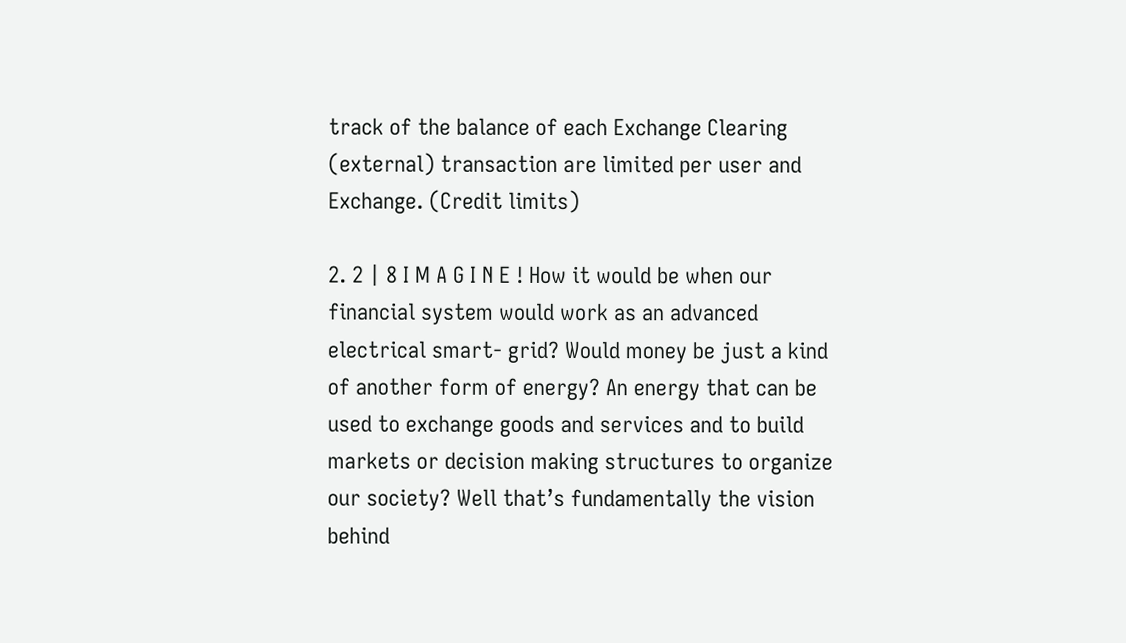track of the balance of each Exchange Clearing (external) transaction are limited per user and Exchange. (Credit limits)

2. 2 | 8 I M A G I N E ! How it would be when our financial system would work as an advanced electrical smart- grid? Would money be just a kind of another form of energy? An energy that can be used to exchange goods and services and to build markets or decision making structures to organize our society? Well that’s fundamentally the vision behind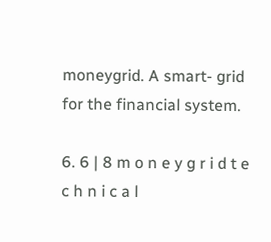moneygrid. A smart- grid for the financial system.

6. 6 | 8 m o n e y g r i d t e c h n i c a l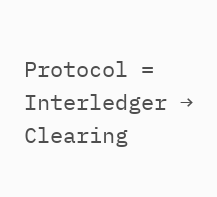Protocol = Interledger → Clearing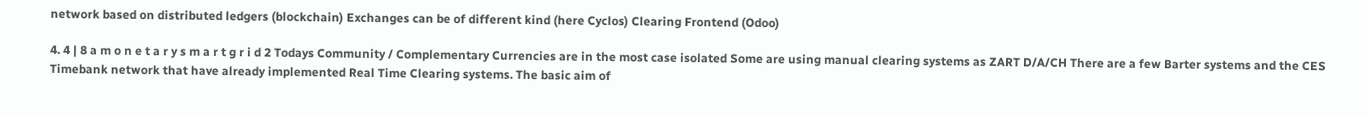network based on distributed ledgers (blockchain) Exchanges can be of different kind (here Cyclos) Clearing Frontend (Odoo)

4. 4 | 8 a m o n e t a r y s m a r t g r i d 2 Todays Community / Complementary Currencies are in the most case isolated Some are using manual clearing systems as ZART D/A/CH There are a few Barter systems and the CES Timebank network that have already implemented Real Time Clearing systems. The basic aim of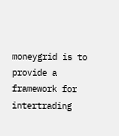moneygrid is to provide a framework for intertrading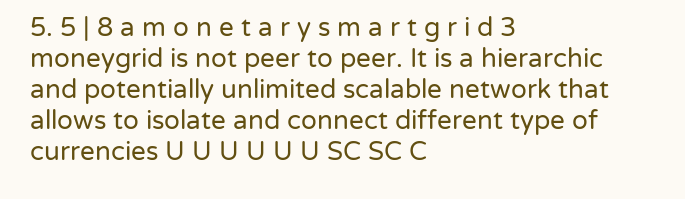5. 5 | 8 a m o n e t a r y s m a r t g r i d 3 moneygrid is not peer to peer. It is a hierarchic and potentially unlimited scalable network that allows to isolate and connect different type of currencies U U U U U U SC SC C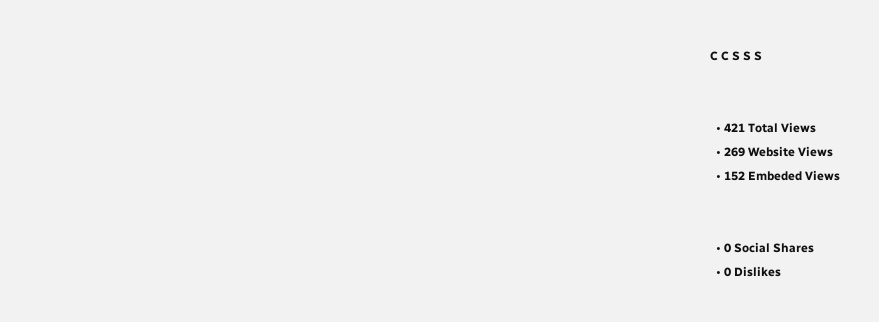C C S S S


  • 421 Total Views
  • 269 Website Views
  • 152 Embeded Views


  • 0 Social Shares
  • 0 Dislikes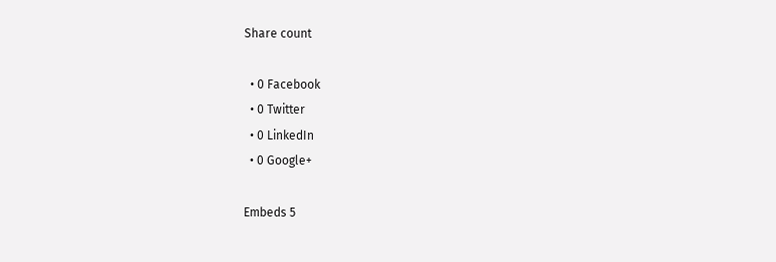Share count

  • 0 Facebook
  • 0 Twitter
  • 0 LinkedIn
  • 0 Google+

Embeds 5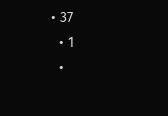• 37
  • 1
  •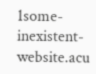1some-inexistent-website.acu